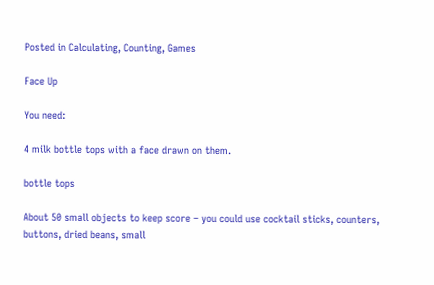Posted in Calculating, Counting, Games

Face Up

You need:

4 milk bottle tops with a face drawn on them.

bottle tops

About 50 small objects to keep score – you could use cocktail sticks, counters, buttons, dried beans, small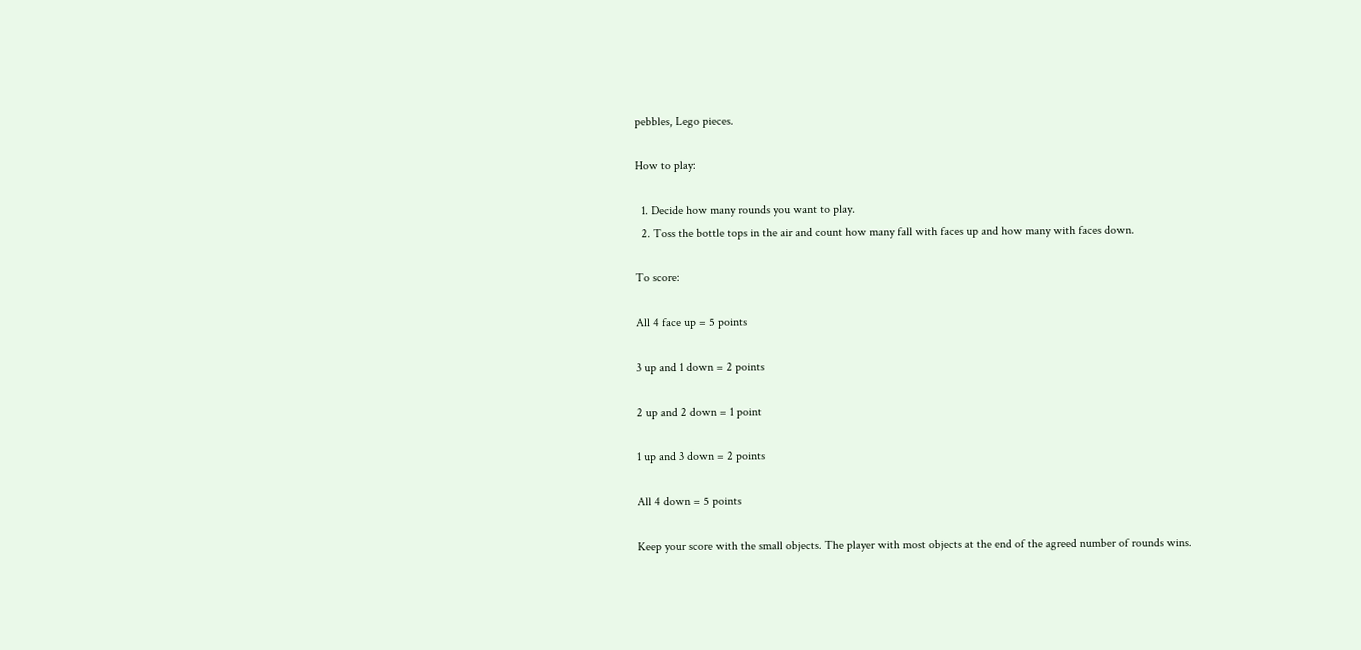pebbles, Lego pieces.

How to play:

  1. Decide how many rounds you want to play.
  2. Toss the bottle tops in the air and count how many fall with faces up and how many with faces down.

To score:

All 4 face up = 5 points

3 up and 1 down = 2 points

2 up and 2 down = 1 point

1 up and 3 down = 2 points

All 4 down = 5 points

Keep your score with the small objects. The player with most objects at the end of the agreed number of rounds wins.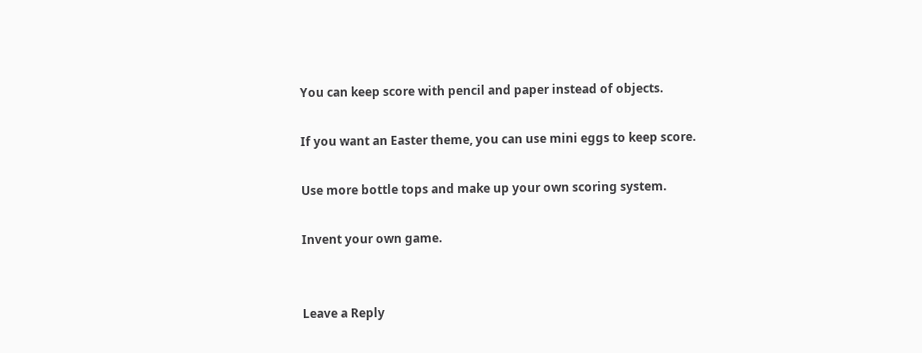You can keep score with pencil and paper instead of objects.

If you want an Easter theme, you can use mini eggs to keep score.

Use more bottle tops and make up your own scoring system.

Invent your own game.


Leave a Reply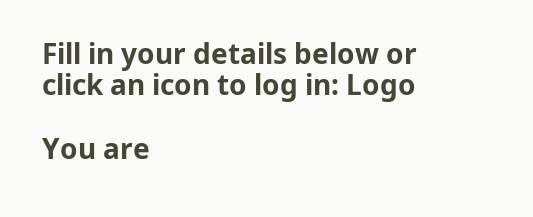Fill in your details below or click an icon to log in: Logo

You are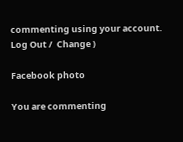commenting using your account. Log Out /  Change )

Facebook photo

You are commenting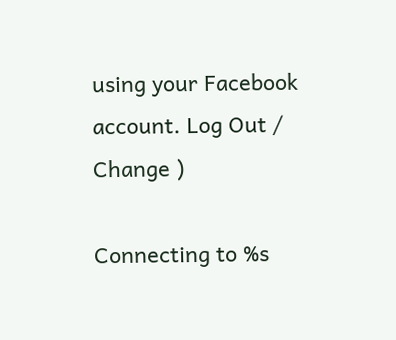using your Facebook account. Log Out /  Change )

Connecting to %s